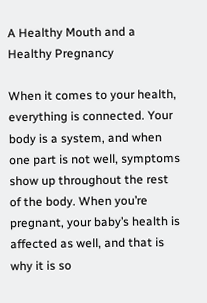A Healthy Mouth and a Healthy Pregnancy

When it comes to your health, everything is connected. Your body is a system, and when one part is not well, symptoms show up throughout the rest of the body. When you’re pregnant, your baby’s health is affected as well, and that is why it is so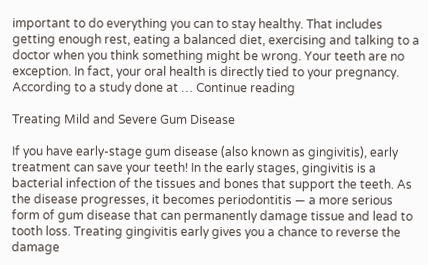important to do everything you can to stay healthy. That includes getting enough rest, eating a balanced diet, exercising and talking to a doctor when you think something might be wrong. Your teeth are no exception. In fact, your oral health is directly tied to your pregnancy. According to a study done at … Continue reading

Treating Mild and Severe Gum Disease

If you have early-stage gum disease (also known as gingivitis), early treatment can save your teeth! In the early stages, gingivitis is a bacterial infection of the tissues and bones that support the teeth. As the disease progresses, it becomes periodontitis — a more serious form of gum disease that can permanently damage tissue and lead to tooth loss. Treating gingivitis early gives you a chance to reverse the damage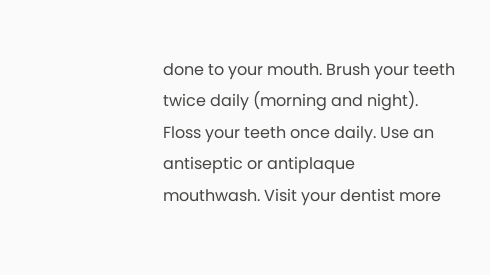done to your mouth. Brush your teeth twice daily (morning and night). Floss your teeth once daily. Use an antiseptic or antiplaque mouthwash. Visit your dentist more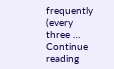frequently (every three … Continue reading